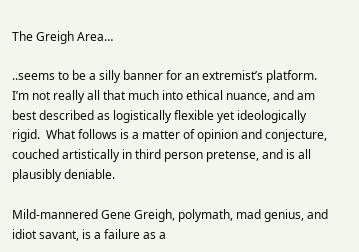The Greigh Area…

..seems to be a silly banner for an extremist’s platform.  I’m not really all that much into ethical nuance, and am best described as logistically flexible yet ideologically rigid.  What follows is a matter of opinion and conjecture, couched artistically in third person pretense, and is all plausibly deniable.

Mild-mannered Gene Greigh, polymath, mad genius, and idiot savant, is a failure as a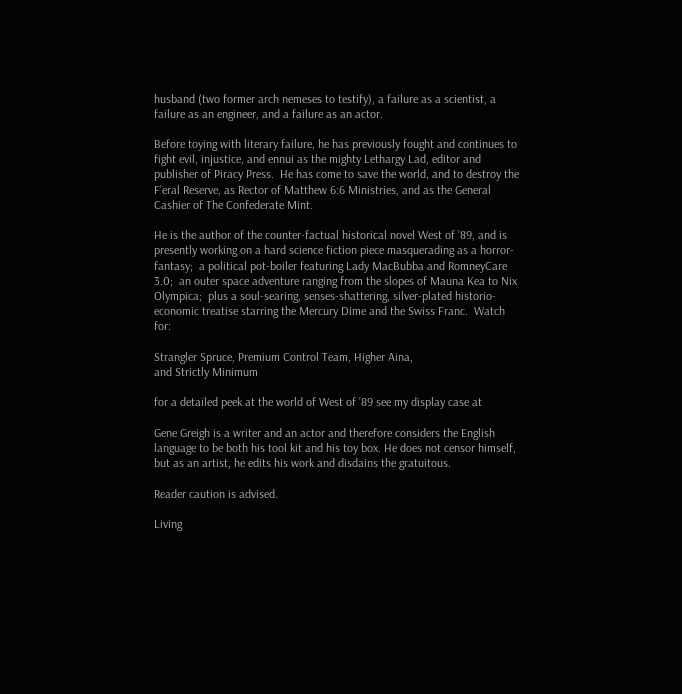husband (two former arch nemeses to testify), a failure as a scientist, a failure as an engineer, and a failure as an actor.

Before toying with literary failure, he has previously fought and continues to fight evil, injustice, and ennui as the mighty Lethargy Lad, editor and publisher of Piracy Press.  He has come to save the world, and to destroy the F’eral Reserve, as Rector of Matthew 6:6 Ministries, and as the General Cashier of The Confederate Mint.

He is the author of the counter-factual historical novel West of ’89, and is presently working on a hard science fiction piece masquerading as a horror-fantasy;  a political pot-boiler featuring Lady MacBubba and RomneyCare 3.0;  an outer space adventure ranging from the slopes of Mauna Kea to Nix Olympica;  plus a soul-searing, senses-shattering, silver-plated historio-economic treatise starring the Mercury Dime and the Swiss Franc.  Watch for:

Strangler Spruce, Premium Control Team, Higher Aina,
and Strictly Minimum

for a detailed peek at the world of West of ’89 see my display case at

Gene Greigh is a writer and an actor and therefore considers the English language to be both his tool kit and his toy box. He does not censor himself, but as an artist, he edits his work and disdains the gratuitous.

Reader caution is advised.

Living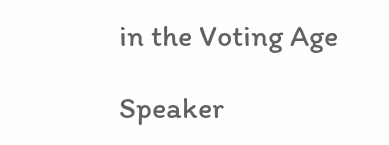in the Voting Age

Speaker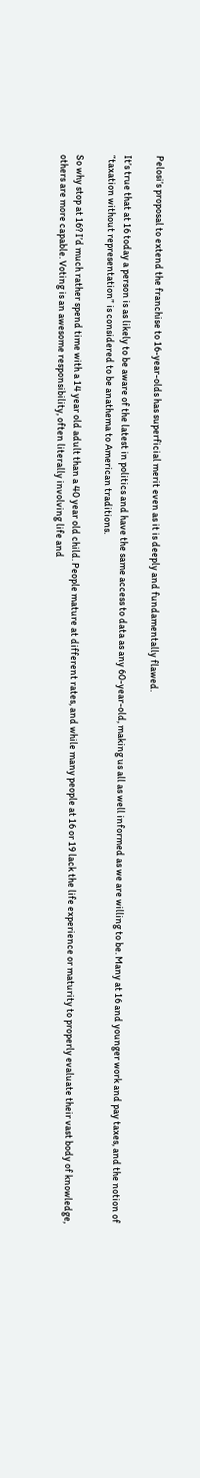Pelosi’s proposal to extend the franchise to 16-year-olds has superficial merit even as it is deeply and fundamentally flawed.

It’s true that at 16 today a person is as likely to be aware of the latest in politics and have the same access to data as any 60-year-old, making us all as well informed as we are willing to be. Many at 16 and younger work and pay taxes, and the notion of “taxation without representation” is considered to be anathema to American traditions.

So why stop at 16? I’d much rather spend time with a 14 year old adult than a 40 year old child. People mature at different rates, and while many people at 16 or 19 lack the life experience or maturity to properly evaluate their vast body of knowledge, others are more capable. Voting is an awesome responsibility, often literally involving life and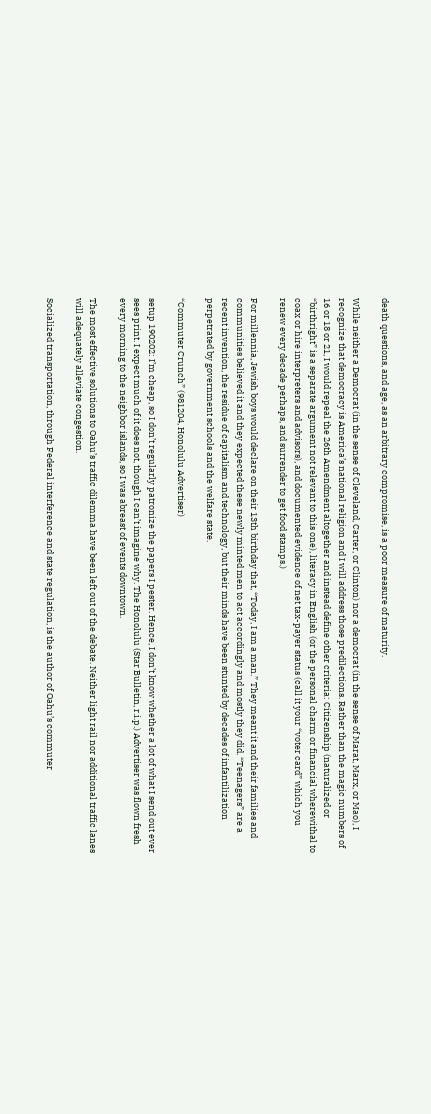death questions, and age, as an arbitrary compromise, is a poor measure of maturity.

While neither a Democrat (in the sense of Cleveland, Carter, or Clinton) nor a democrat (in the sense of Marat, Marx, or Mao), I recognize that democracy is America’s national religion and I will address those predilections. Rather than the magic numbers of 16 or 18 or 21, I would repeal the 26th Amendment altogether and instead define other criteria: Citizenship (naturalized or “birthright” is a separate argument not relevant to this one), literacy in English (or the personal charm or financial wherewithal to coax or hire interpreters and advisors), and documented evidence of net tax-payer status (call it your “voter card” which you renew every decade perhaps, and surrender to get food stamps.)

For millennia, Jewish boys would declare on their 13th birthday that, “Today, I am a man.” They meant it and their families and communities believed it and they expected these newly minted men to act accordingly and mostly they did. “Teenagers” are a recent invention, the residue of capitalism and technology, but their minds have been stunted by decades of infantilization perpetrated by government schools and the welfare state.

“Commuter Crunch” (981204, Honolulu Advertiser)

setup 190202: I’m cheap, so I don’t regularly patronize the papers I pester. Hence, I don’t know whether a lot of what I send out ever sees print. I expect much of it does not, though I can’t imagine why. The Honolulu (Star Bulletin, r.i.p.) Advertiser was flown fresh every morning to the neighbor islands, so I was abreast of events downtown.

The most effective solutions to Oahu’s traffic dilemma have been left out of the debate. Neither light rail nor additional traffic lanes will adequately alleviate congestion.

Socialized transportation, through Federal interference and state regulation, is the author of Oahu’s commuter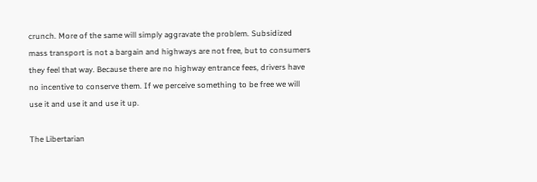crunch. More of the same will simply aggravate the problem. Subsidized mass transport is not a bargain and highways are not free, but to consumers they feel that way. Because there are no highway entrance fees, drivers have no incentive to conserve them. If we perceive something to be free we will use it and use it and use it up.

The Libertarian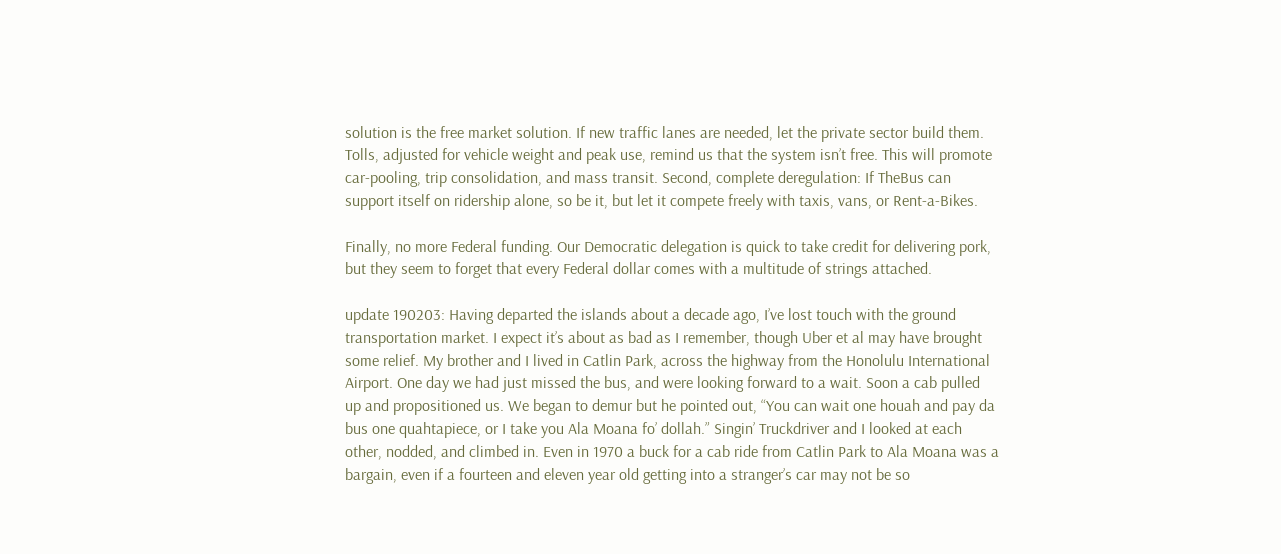solution is the free market solution. If new traffic lanes are needed, let the private sector build them. Tolls, adjusted for vehicle weight and peak use, remind us that the system isn’t free. This will promote car-pooling, trip consolidation, and mass transit. Second, complete deregulation: If TheBus can support itself on ridership alone, so be it, but let it compete freely with taxis, vans, or Rent-a-Bikes.

Finally, no more Federal funding. Our Democratic delegation is quick to take credit for delivering pork, but they seem to forget that every Federal dollar comes with a multitude of strings attached.

update 190203: Having departed the islands about a decade ago, I’ve lost touch with the ground transportation market. I expect it’s about as bad as I remember, though Uber et al may have brought some relief. My brother and I lived in Catlin Park, across the highway from the Honolulu International Airport. One day we had just missed the bus, and were looking forward to a wait. Soon a cab pulled up and propositioned us. We began to demur but he pointed out, “You can wait one houah and pay da bus one quahtapiece, or I take you Ala Moana fo’ dollah.” Singin’ Truckdriver and I looked at each other, nodded, and climbed in. Even in 1970 a buck for a cab ride from Catlin Park to Ala Moana was a bargain, even if a fourteen and eleven year old getting into a stranger’s car may not be so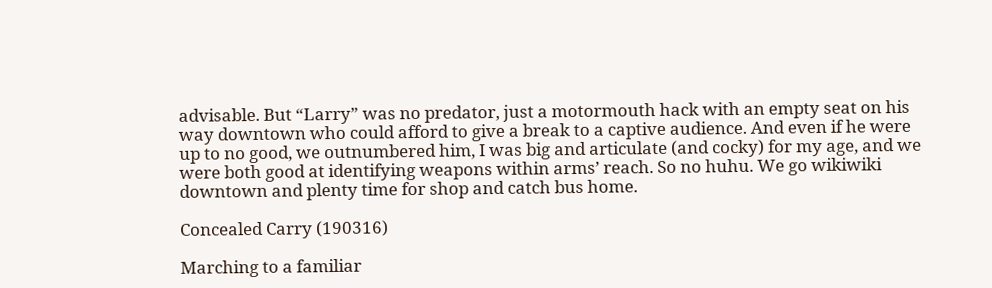advisable. But “Larry” was no predator, just a motormouth hack with an empty seat on his way downtown who could afford to give a break to a captive audience. And even if he were up to no good, we outnumbered him, I was big and articulate (and cocky) for my age, and we were both good at identifying weapons within arms’ reach. So no huhu. We go wikiwiki downtown and plenty time for shop and catch bus home.

Concealed Carry (190316)

Marching to a familiar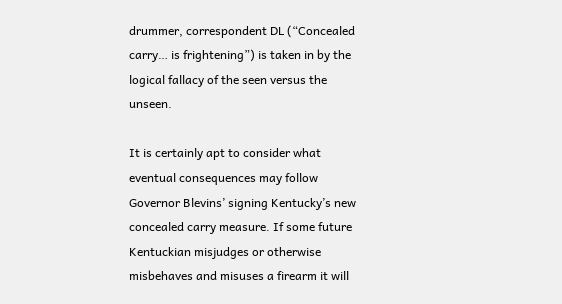drummer, correspondent DL (“Concealed carry… is frightening”) is taken in by the logical fallacy of the seen versus the unseen.

It is certainly apt to consider what eventual consequences may follow Governor Blevins’ signing Kentucky’s new concealed carry measure. If some future Kentuckian misjudges or otherwise misbehaves and misuses a firearm it will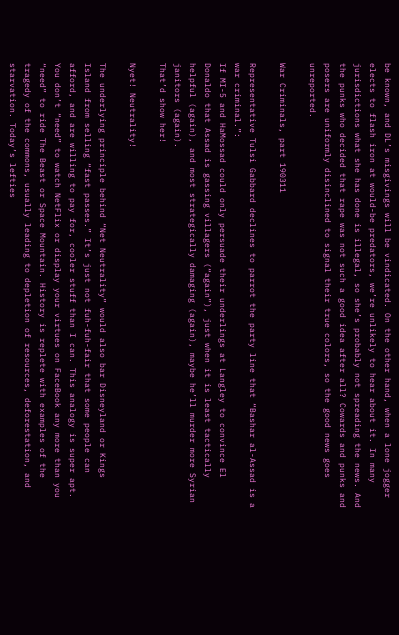be known, and DL’s misgivings will be vindicated. On the other hand, when a lone jogger elects to flash iron at would-be predators, we’re unlikely to hear about it. In many jurisdictions what she has done is illegal, so she’s probably not spreading the news. And the punks who decided that rape was not such a good idea after all? Cowards and punks and posers are uniformly disinclined to signal their true colors, so the good news goes unreported.

War Criminals, part 190311

Representative Tulsi Gabbard declines to parrot the party line that “Bashar al-Assad is a war criminal.”:
If MI-5 and HaMossad could only persuade their underlings at Langley to convince El Donaldo that Assad is gassing villagers (“again”), just when it is least tactically helpful (again), and most strategically damaging (again), maybe he’ll murder more Syrian janitors (again).
That’d show her!

Nyet! Neutrality!

The underlying principle behind “Net Neutrality” would also bar Disneyland or Kings Island from selling “fast passes.” It’s just not fuh-fuh-fair that some people can afford, and are willing to pay for, cooler stuff than I can. This analogy is super apt. You don’t “need” to watch NetFlix or display your virtues on FaceBook any more than you “need” to ride The Beast or Space Mountain. History is replete with examples of the tragedy of the commons, usually leading to depletion of resources, deforestation, and starvation. Today’s lefties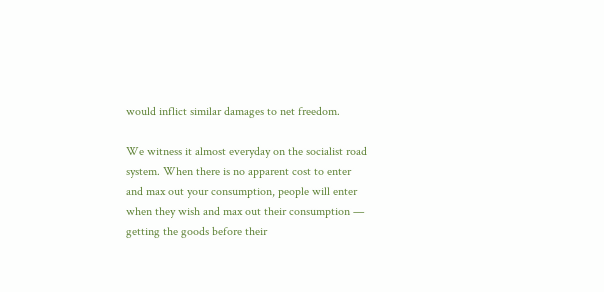would inflict similar damages to net freedom.

We witness it almost everyday on the socialist road system. When there is no apparent cost to enter and max out your consumption, people will enter when they wish and max out their consumption — getting the goods before their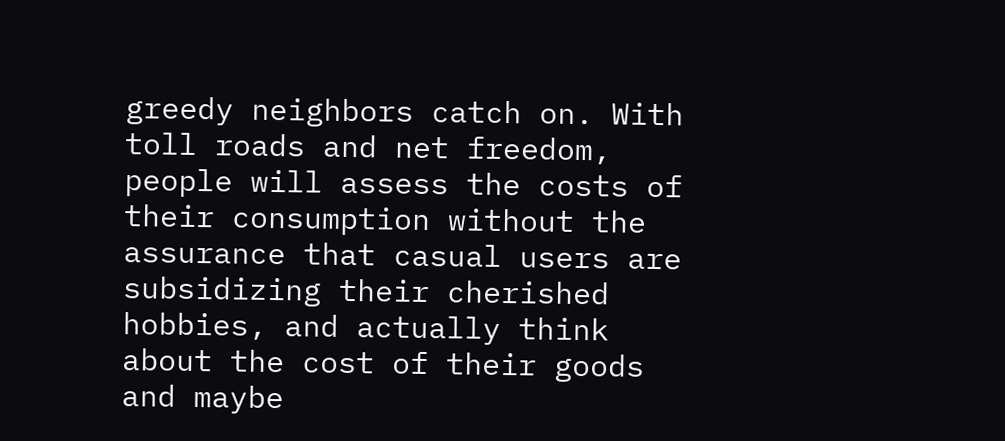greedy neighbors catch on. With toll roads and net freedom, people will assess the costs of their consumption without the assurance that casual users are subsidizing their cherished hobbies, and actually think about the cost of their goods and maybe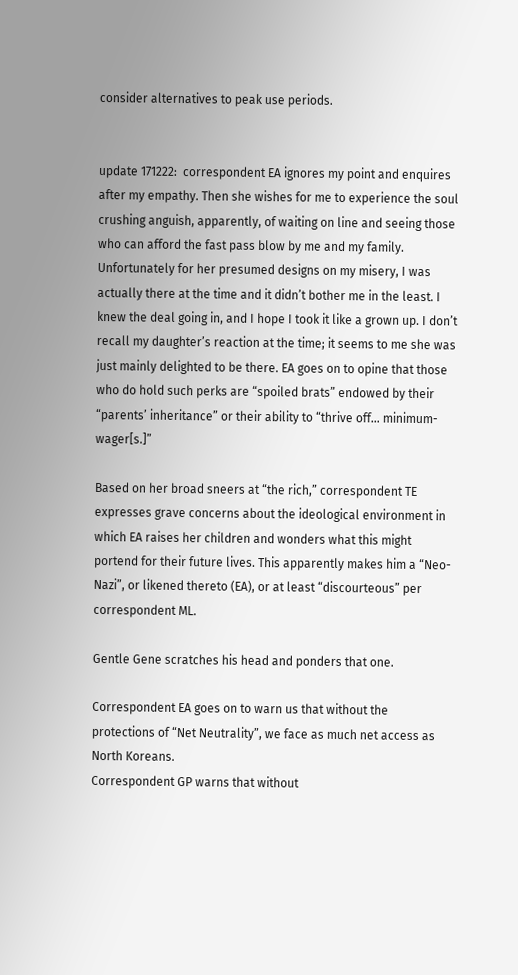consider alternatives to peak use periods.


update 171222:  correspondent EA ignores my point and enquires after my empathy. Then she wishes for me to experience the soul crushing anguish, apparently, of waiting on line and seeing those who can afford the fast pass blow by me and my family. Unfortunately for her presumed designs on my misery, I was actually there at the time and it didn’t bother me in the least. I knew the deal going in, and I hope I took it like a grown up. I don’t recall my daughter’s reaction at the time; it seems to me she was just mainly delighted to be there. EA goes on to opine that those who do hold such perks are “spoiled brats” endowed by their “parents’ inheritance” or their ability to “thrive off… minimum-wager[s.]”

Based on her broad sneers at “the rich,” correspondent TE expresses grave concerns about the ideological environment in which EA raises her children and wonders what this might portend for their future lives. This apparently makes him a “Neo-Nazi”, or likened thereto (EA), or at least “discourteous” per correspondent ML.

Gentle Gene scratches his head and ponders that one.

Correspondent EA goes on to warn us that without the protections of “Net Neutrality”, we face as much net access as North Koreans.
Correspondent GP warns that without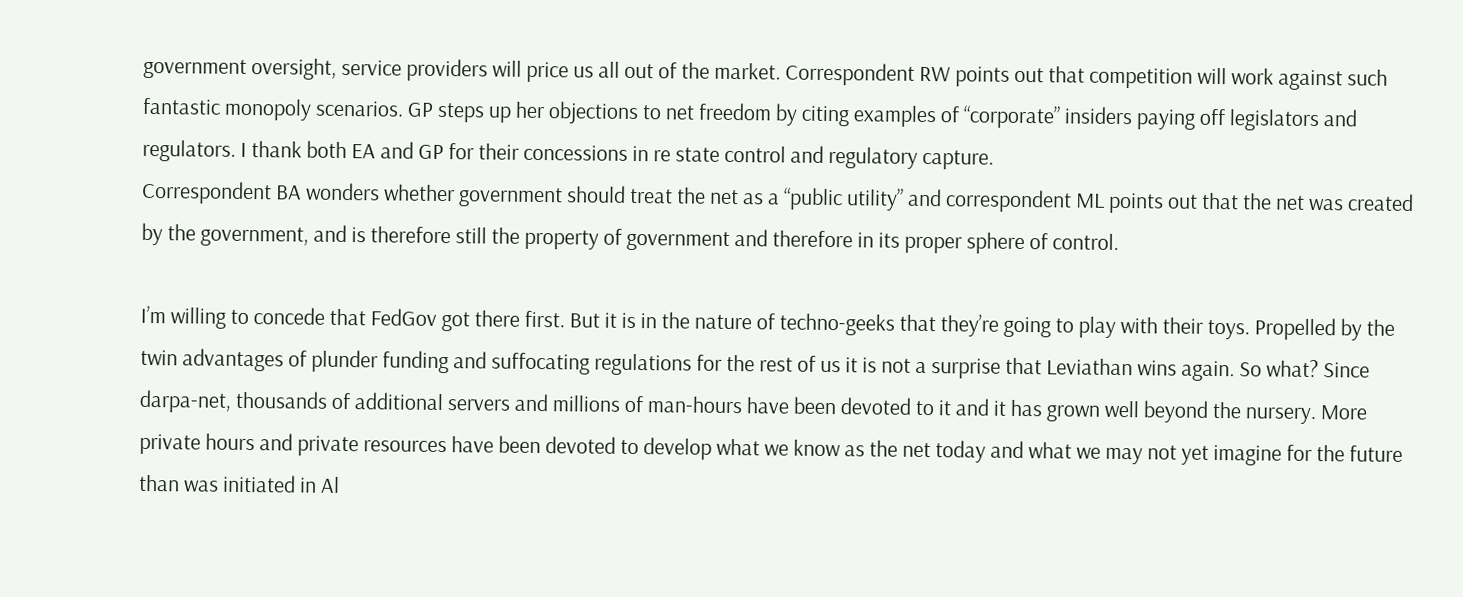government oversight, service providers will price us all out of the market. Correspondent RW points out that competition will work against such fantastic monopoly scenarios. GP steps up her objections to net freedom by citing examples of “corporate” insiders paying off legislators and regulators. I thank both EA and GP for their concessions in re state control and regulatory capture.
Correspondent BA wonders whether government should treat the net as a “public utility” and correspondent ML points out that the net was created by the government, and is therefore still the property of government and therefore in its proper sphere of control.

I’m willing to concede that FedGov got there first. But it is in the nature of techno-geeks that they’re going to play with their toys. Propelled by the twin advantages of plunder funding and suffocating regulations for the rest of us it is not a surprise that Leviathan wins again. So what? Since darpa-net, thousands of additional servers and millions of man-hours have been devoted to it and it has grown well beyond the nursery. More private hours and private resources have been devoted to develop what we know as the net today and what we may not yet imagine for the future than was initiated in Al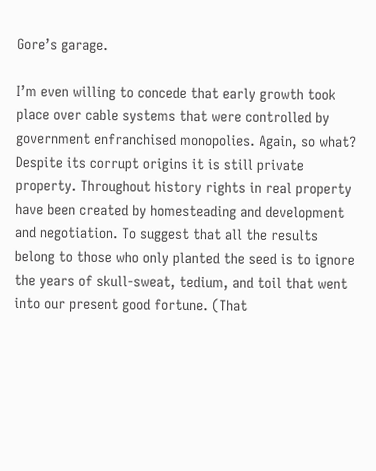Gore’s garage.

I’m even willing to concede that early growth took place over cable systems that were controlled by government enfranchised monopolies. Again, so what? Despite its corrupt origins it is still private property. Throughout history rights in real property have been created by homesteading and development and negotiation. To suggest that all the results belong to those who only planted the seed is to ignore the years of skull-sweat, tedium, and toil that went into our present good fortune. (That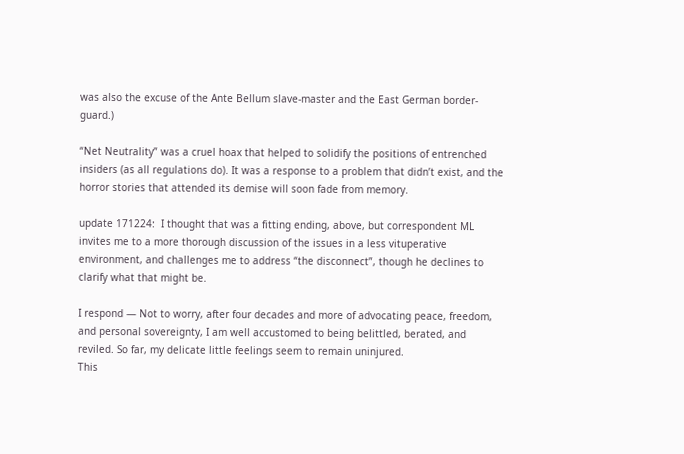was also the excuse of the Ante Bellum slave-master and the East German border-guard.)

“Net Neutrality” was a cruel hoax that helped to solidify the positions of entrenched insiders (as all regulations do). It was a response to a problem that didn’t exist, and the horror stories that attended its demise will soon fade from memory.

update 171224:  I thought that was a fitting ending, above, but correspondent ML invites me to a more thorough discussion of the issues in a less vituperative environment, and challenges me to address “the disconnect”, though he declines to clarify what that might be.

I respond — Not to worry, after four decades and more of advocating peace, freedom, and personal sovereignty, I am well accustomed to being belittled, berated, and reviled. So far, my delicate little feelings seem to remain uninjured.
This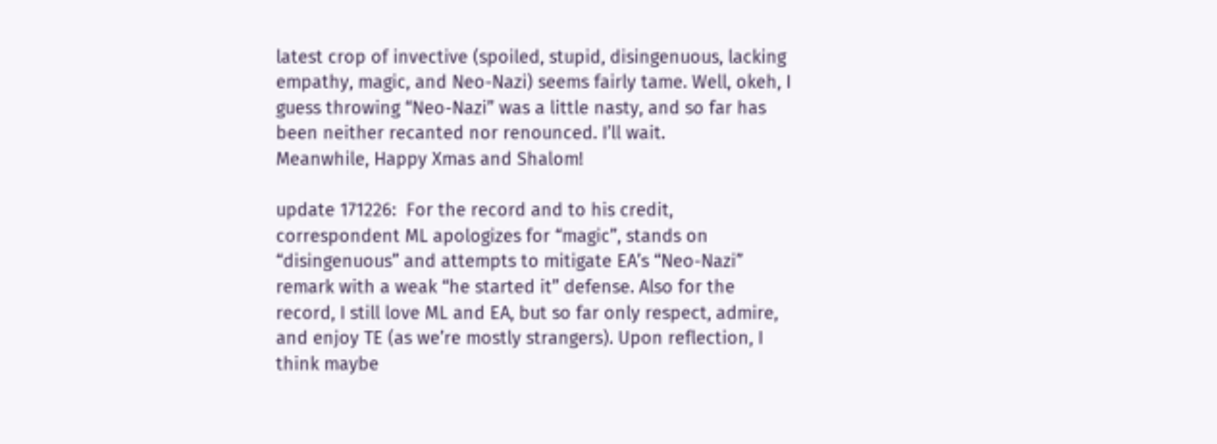latest crop of invective (spoiled, stupid, disingenuous, lacking empathy, magic, and Neo-Nazi) seems fairly tame. Well, okeh, I guess throwing “Neo-Nazi” was a little nasty, and so far has been neither recanted nor renounced. I’ll wait.
Meanwhile, Happy Xmas and Shalom!

update 171226:  For the record and to his credit, correspondent ML apologizes for “magic”, stands on “disingenuous” and attempts to mitigate EA’s “Neo-Nazi” remark with a weak “he started it” defense. Also for the record, I still love ML and EA, but so far only respect, admire, and enjoy TE (as we’re mostly strangers). Upon reflection, I think maybe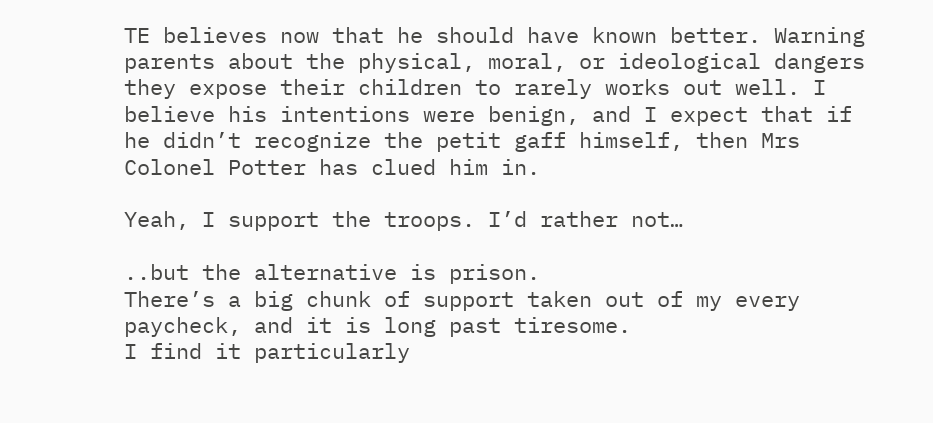TE believes now that he should have known better. Warning parents about the physical, moral, or ideological dangers they expose their children to rarely works out well. I believe his intentions were benign, and I expect that if he didn’t recognize the petit gaff himself, then Mrs Colonel Potter has clued him in.

Yeah, I support the troops. I’d rather not…

..but the alternative is prison.
There’s a big chunk of support taken out of my every paycheck, and it is long past tiresome.
I find it particularly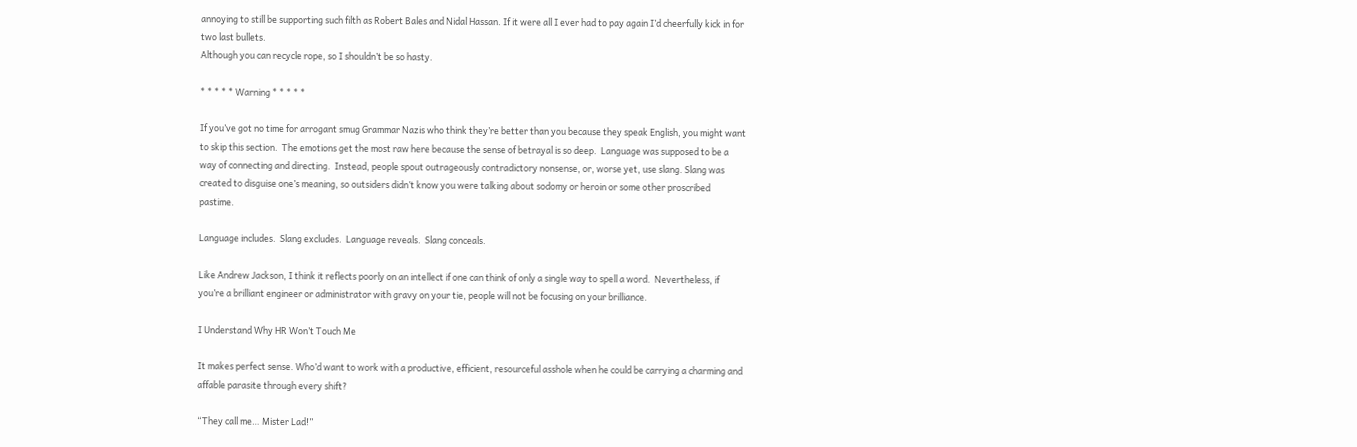annoying to still be supporting such filth as Robert Bales and Nidal Hassan. If it were all I ever had to pay again I’d cheerfully kick in for two last bullets.
Although you can recycle rope, so I shouldn’t be so hasty.

* * * * * Warning * * * * *

If you’ve got no time for arrogant smug Grammar Nazis who think they’re better than you because they speak English, you might want to skip this section.  The emotions get the most raw here because the sense of betrayal is so deep.  Language was supposed to be a way of connecting and directing.  Instead, people spout outrageously contradictory nonsense, or, worse yet, use slang. Slang was created to disguise one’s meaning, so outsiders didn’t know you were talking about sodomy or heroin or some other proscribed pastime.

Language includes.  Slang excludes.  Language reveals.  Slang conceals.

Like Andrew Jackson, I think it reflects poorly on an intellect if one can think of only a single way to spell a word.  Nevertheless, if you’re a brilliant engineer or administrator with gravy on your tie, people will not be focusing on your brilliance.

I Understand Why HR Won’t Touch Me

It makes perfect sense. Who’d want to work with a productive, efficient, resourceful asshole when he could be carrying a charming and affable parasite through every shift?

“They call me… Mister Lad!”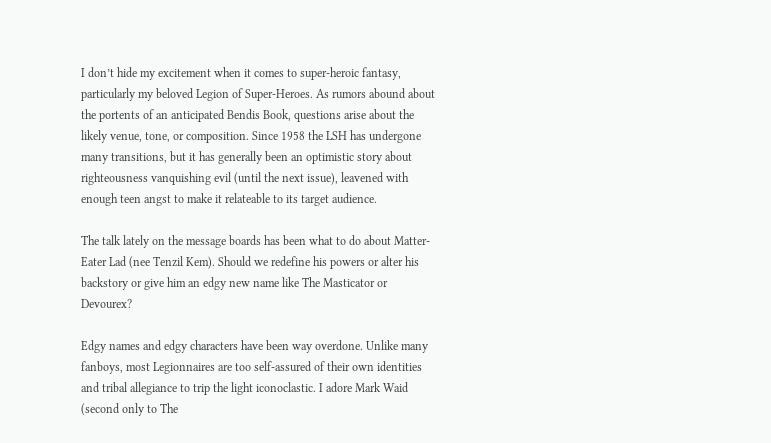I don’t hide my excitement when it comes to super-heroic fantasy, particularly my beloved Legion of Super-Heroes. As rumors abound about the portents of an anticipated Bendis Book, questions arise about the likely venue, tone, or composition. Since 1958 the LSH has undergone many transitions, but it has generally been an optimistic story about righteousness vanquishing evil (until the next issue), leavened with enough teen angst to make it relateable to its target audience.

The talk lately on the message boards has been what to do about Matter-Eater Lad (nee Tenzil Kem). Should we redefine his powers or alter his backstory or give him an edgy new name like The Masticator or Devourex?

Edgy names and edgy characters have been way overdone. Unlike many fanboys, most Legionnaires are too self-assured of their own identities and tribal allegiance to trip the light iconoclastic. I adore Mark Waid (second only to The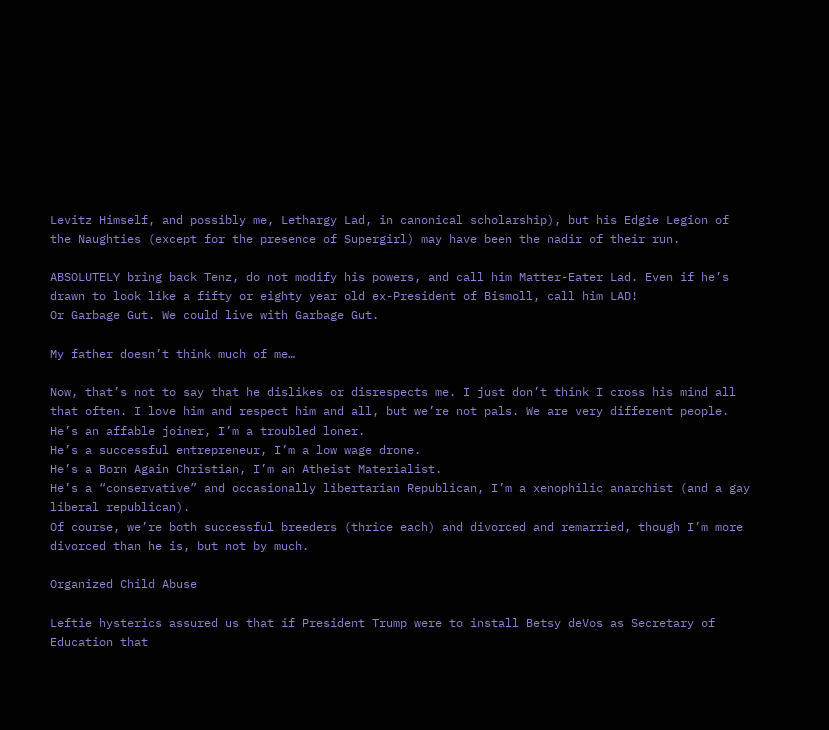Levitz Himself, and possibly me, Lethargy Lad, in canonical scholarship), but his Edgie Legion of the Naughties (except for the presence of Supergirl) may have been the nadir of their run.

ABSOLUTELY bring back Tenz, do not modify his powers, and call him Matter-Eater Lad. Even if he’s drawn to look like a fifty or eighty year old ex-President of Bismoll, call him LAD!
Or Garbage Gut. We could live with Garbage Gut.

My father doesn’t think much of me…

Now, that’s not to say that he dislikes or disrespects me. I just don’t think I cross his mind all that often. I love him and respect him and all, but we’re not pals. We are very different people.
He’s an affable joiner, I’m a troubled loner.
He’s a successful entrepreneur, I’m a low wage drone.
He’s a Born Again Christian, I’m an Atheist Materialist.
He’s a “conservative” and occasionally libertarian Republican, I’m a xenophilic anarchist (and a gay liberal republican).
Of course, we’re both successful breeders (thrice each) and divorced and remarried, though I’m more divorced than he is, but not by much.

Organized Child Abuse

Leftie hysterics assured us that if President Trump were to install Betsy deVos as Secretary of Education that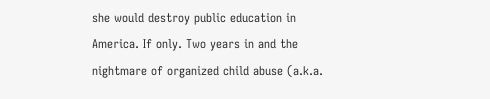she would destroy public education in America. If only. Two years in and the nightmare of organized child abuse (a.k.a.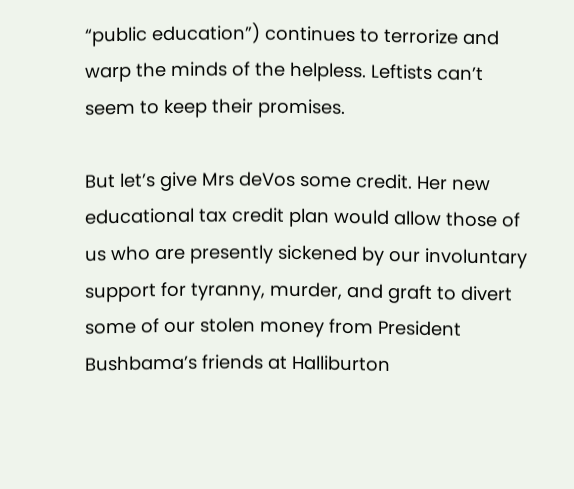“public education”) continues to terrorize and warp the minds of the helpless. Leftists can’t seem to keep their promises.

But let’s give Mrs deVos some credit. Her new educational tax credit plan would allow those of us who are presently sickened by our involuntary support for tyranny, murder, and graft to divert some of our stolen money from President Bushbama’s friends at Halliburton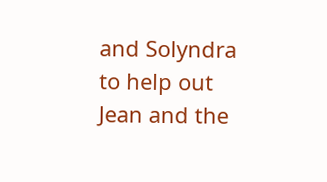and Solyndra to help out Jean and the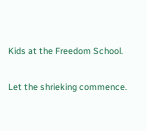Kids at the Freedom School.

Let the shrieking commence.